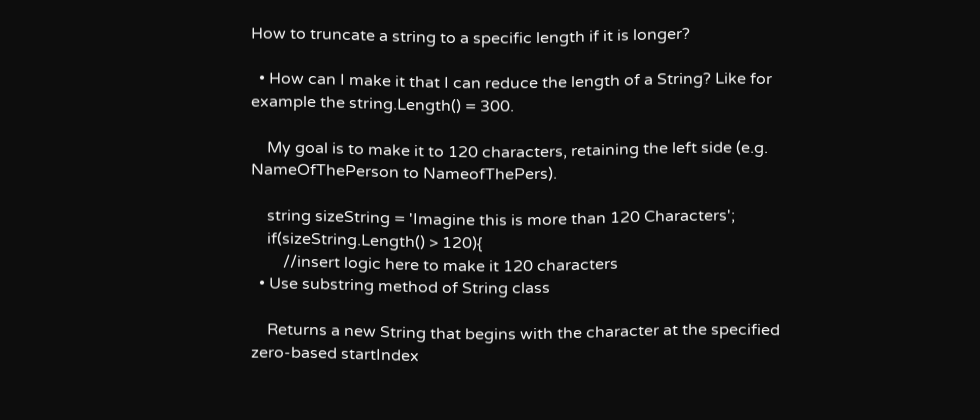How to truncate a string to a specific length if it is longer?

  • How can I make it that I can reduce the length of a String? Like for example the string.Length() = 300.

    My goal is to make it to 120 characters, retaining the left side (e.g. NameOfThePerson to NameofThePers).

    string sizeString = 'Imagine this is more than 120 Characters';
    if(sizeString.Length() > 120){
        //insert logic here to make it 120 characters
  • Use substring method of String class

    Returns a new String that begins with the character at the specified zero-based startIndex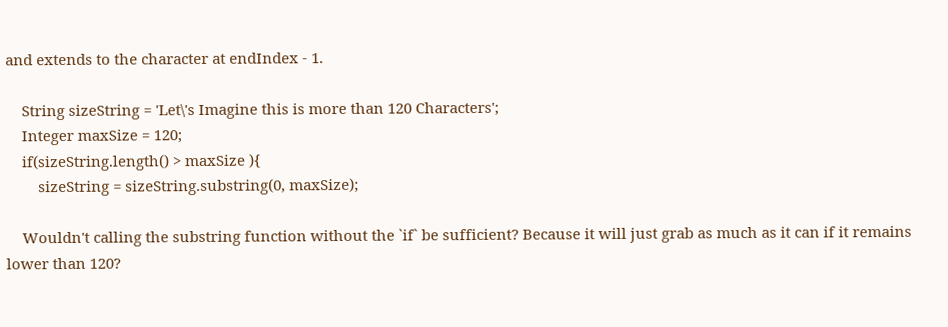and extends to the character at endIndex - 1.

    String sizeString = 'Let\'s Imagine this is more than 120 Characters';
    Integer maxSize = 120;
    if(sizeString.length() > maxSize ){
        sizeString = sizeString.substring(0, maxSize);

    Wouldn't calling the substring function without the `if` be sufficient? Because it will just grab as much as it can if it remains lower than 120?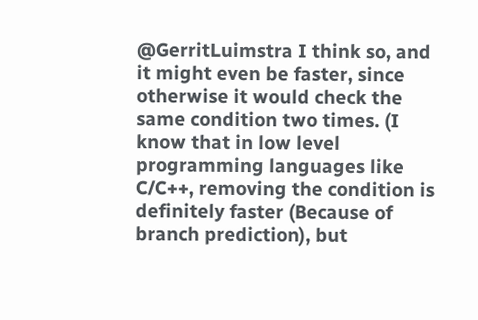@GerritLuimstra I think so, and it might even be faster, since otherwise it would check the same condition two times. (I know that in low level programming languages like C/C++, removing the condition is definitely faster (Because of branch prediction), but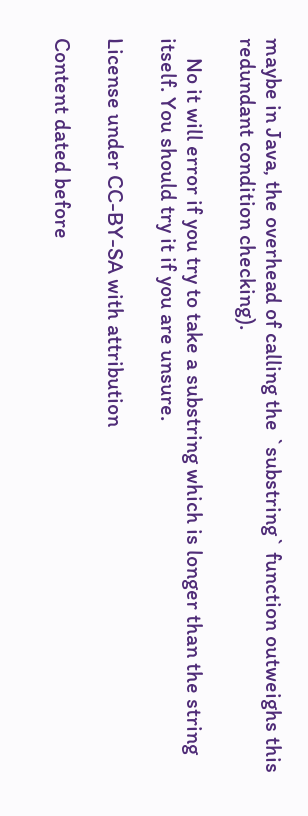maybe in Java, the overhead of calling the `substring` function outweighs this redundant condition checking).

    No it will error if you try to take a substring which is longer than the string itself. You should try it if you are unsure.

License under CC-BY-SA with attribution

Content dated before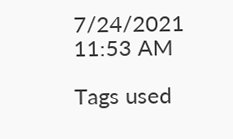7/24/2021 11:53 AM

Tags used